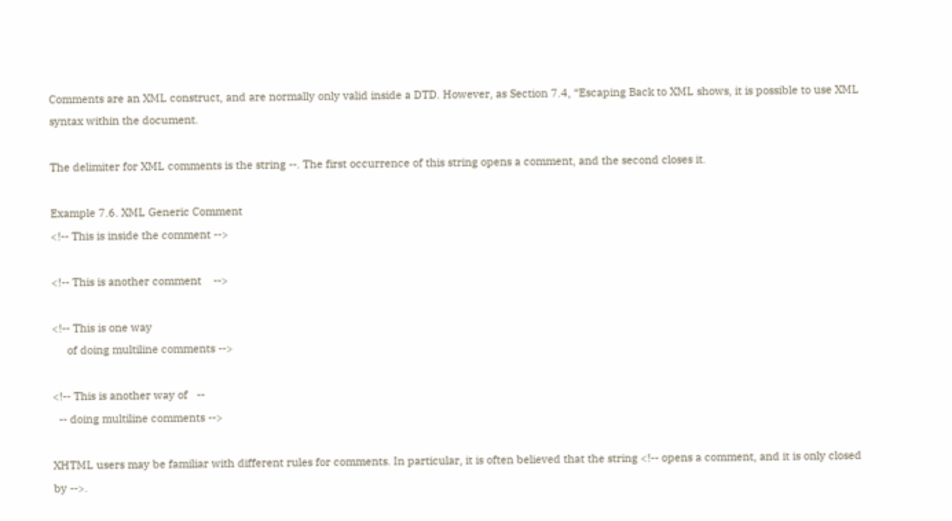Comments are an XML construct, and are normally only valid inside a DTD. However, as Section 7.4, “Escaping Back to XML shows, it is possible to use XML syntax within the document.

The delimiter for XML comments is the string --. The first occurrence of this string opens a comment, and the second closes it.

Example 7.6. XML Generic Comment
<!-- This is inside the comment -->

<!-- This is another comment    -->

<!-- This is one way
     of doing multiline comments -->

<!-- This is another way of   --
  -- doing multiline comments -->

XHTML users may be familiar with different rules for comments. In particular, it is often believed that the string <!-- opens a comment, and it is only closed by -->.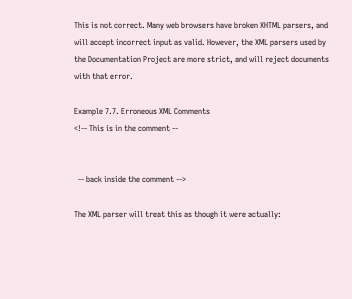This is not correct. Many web browsers have broken XHTML parsers, and will accept incorrect input as valid. However, the XML parsers used by the Documentation Project are more strict, and will reject documents with that error.

Example 7.7. Erroneous XML Comments
<!-- This is in the comment --


  -- back inside the comment -->

The XML parser will treat this as though it were actually: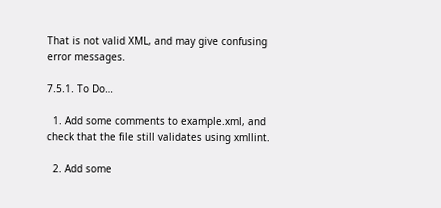That is not valid XML, and may give confusing error messages.

7.5.1. To Do…

  1. Add some comments to example.xml, and check that the file still validates using xmllint.

  2. Add some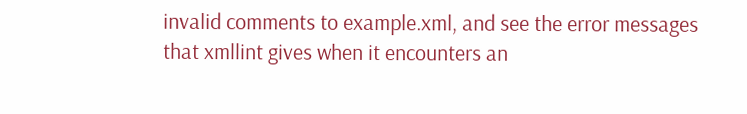invalid comments to example.xml, and see the error messages that xmllint gives when it encounters an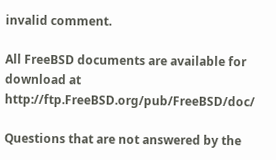invalid comment.

All FreeBSD documents are available for download at http://ftp.FreeBSD.org/pub/FreeBSD/doc/

Questions that are not answered by the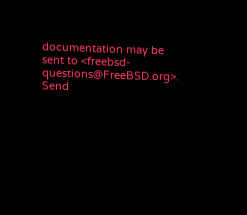documentation may be sent to <freebsd-questions@FreeBSD.org>.
Send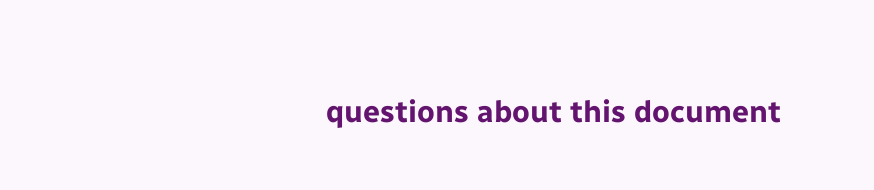questions about this document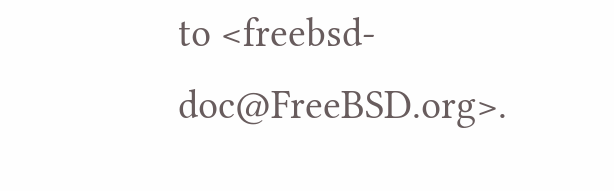to <freebsd-doc@FreeBSD.org>.